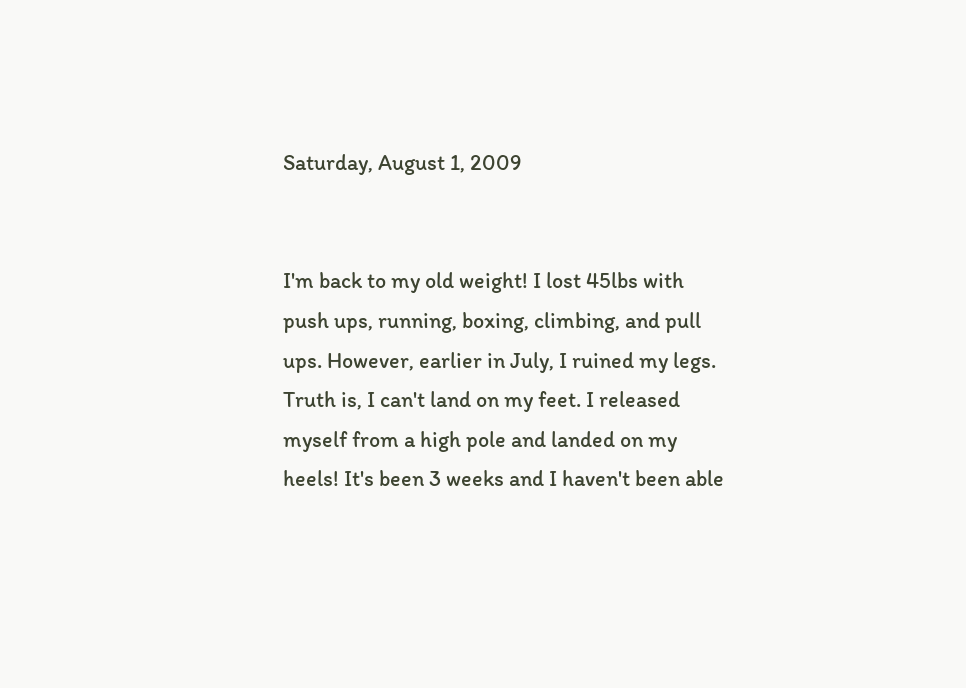Saturday, August 1, 2009


I'm back to my old weight! I lost 45lbs with push ups, running, boxing, climbing, and pull ups. However, earlier in July, I ruined my legs. Truth is, I can't land on my feet. I released myself from a high pole and landed on my heels! It's been 3 weeks and I haven't been able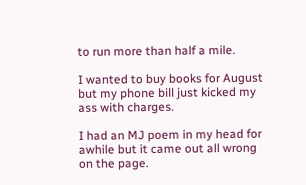to run more than half a mile.

I wanted to buy books for August but my phone bill just kicked my ass with charges.

I had an MJ poem in my head for awhile but it came out all wrong on the page.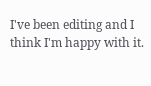I've been editing and I think I'm happy with it.